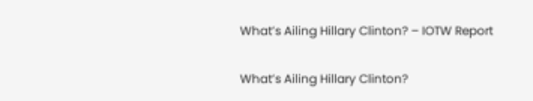What’s Ailing Hillary Clinton? – IOTW Report

What’s Ailing Hillary Clinton?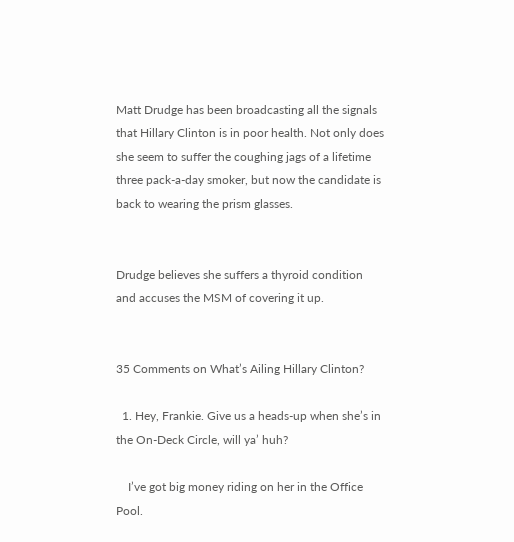Matt Drudge has been broadcasting all the signals that Hillary Clinton is in poor health. Not only does she seem to suffer the coughing jags of a lifetime three pack-a-day smoker, but now the candidate is back to wearing the prism glasses.


Drudge believes she suffers a thyroid condition and accuses the MSM of covering it up.


35 Comments on What’s Ailing Hillary Clinton?

  1. Hey, Frankie. Give us a heads-up when she’s in the On-Deck Circle, will ya’ huh?

    I’ve got big money riding on her in the Office Pool.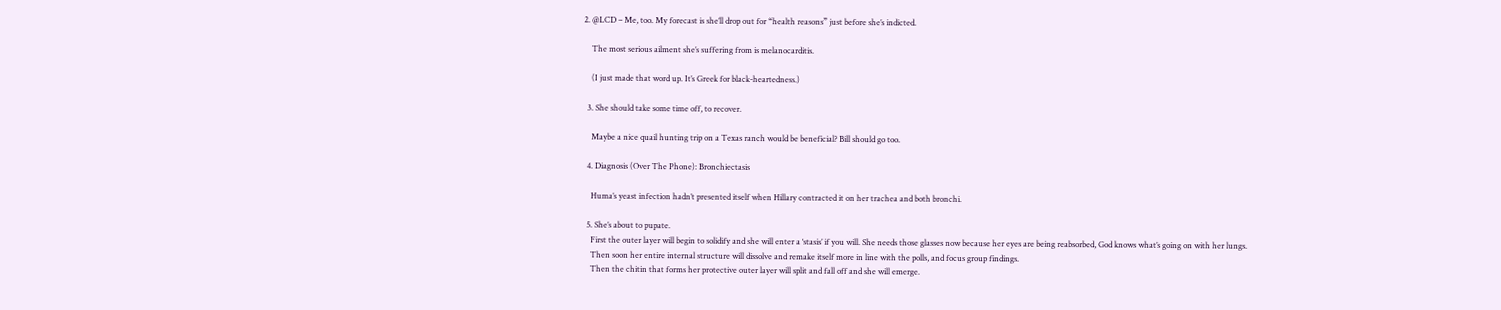2. @LCD – Me, too. My forecast is she’ll drop out for “health reasons” just before she’s indicted.

    The most serious ailment she’s suffering from is melanocarditis.

    (I just made that word up. It’s Greek for black-heartedness.)

  3. She should take some time off, to recover.

    Maybe a nice quail hunting trip on a Texas ranch would be beneficial? Bill should go too.

  4. Diagnosis (Over The Phone): Bronchiectasis

    Huma’s yeast infection hadn’t presented itself when Hillary contracted it on her trachea and both bronchi.

  5. She’s about to pupate.
    First the outer layer will begin to solidify and she will enter a ‘stasis’ if you will. She needs those glasses now because her eyes are being reabsorbed, God knows what’s going on with her lungs.
    Then soon her entire internal structure will dissolve and remake itself more in line with the polls, and focus group findings.
    Then the chitin that forms her protective outer layer will split and fall off and she will emerge.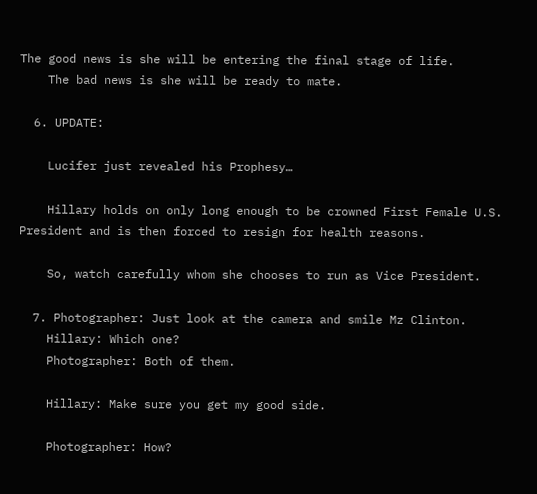The good news is she will be entering the final stage of life.
    The bad news is she will be ready to mate.

  6. UPDATE:

    Lucifer just revealed his Prophesy…

    Hillary holds on only long enough to be crowned First Female U.S. President and is then forced to resign for health reasons.

    So, watch carefully whom she chooses to run as Vice President.

  7. Photographer: Just look at the camera and smile Mz Clinton.
    Hillary: Which one?
    Photographer: Both of them.

    Hillary: Make sure you get my good side.

    Photographer: How?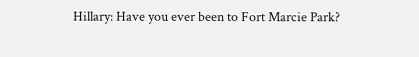Hillary: Have you ever been to Fort Marcie Park?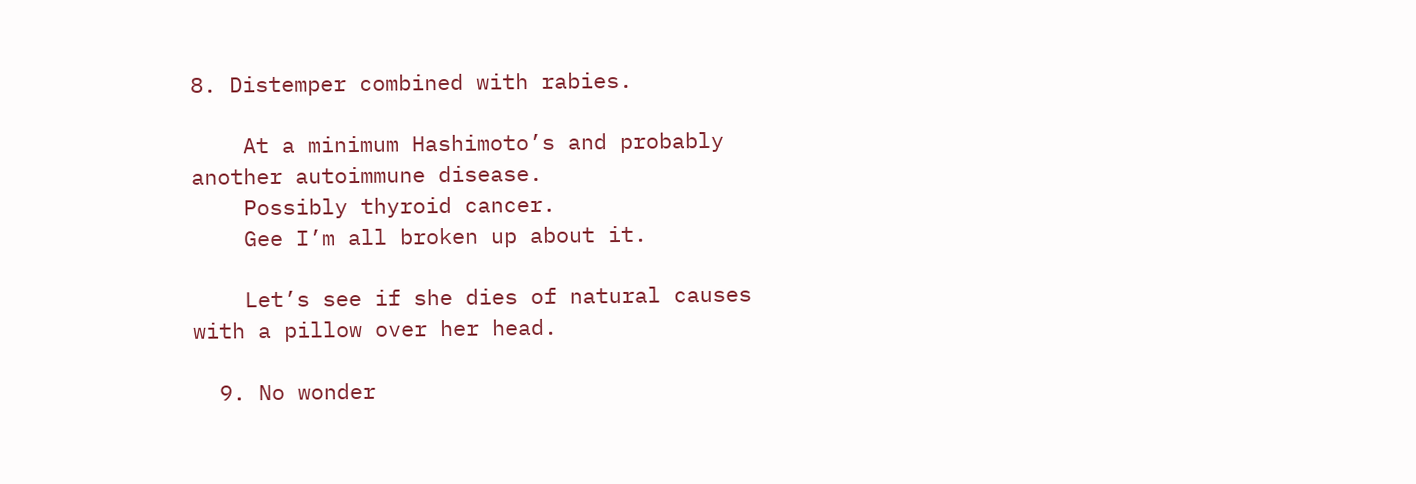8. Distemper combined with rabies.

    At a minimum Hashimoto’s and probably another autoimmune disease.
    Possibly thyroid cancer.
    Gee I’m all broken up about it.

    Let’s see if she dies of natural causes with a pillow over her head.

  9. No wonder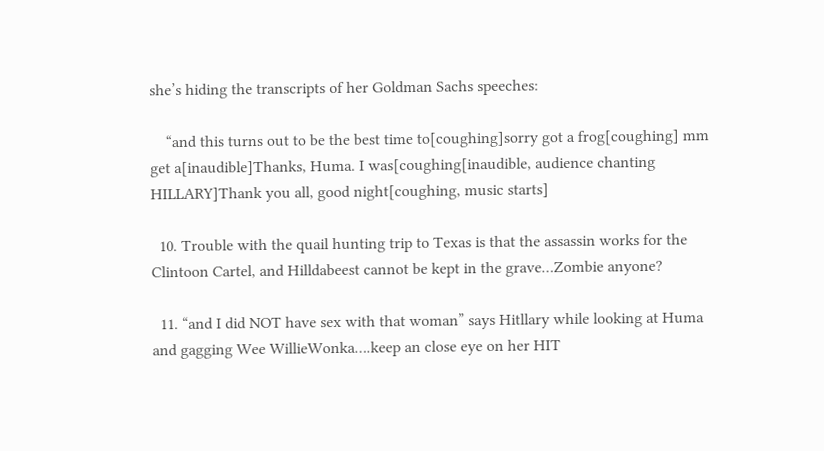she’s hiding the transcripts of her Goldman Sachs speeches:

    “and this turns out to be the best time to[coughing]sorry got a frog[coughing] mm get a[inaudible]Thanks, Huma. I was[coughing[inaudible, audience chanting HILLARY]Thank you all, good night[coughing, music starts]

  10. Trouble with the quail hunting trip to Texas is that the assassin works for the Clintoon Cartel, and Hilldabeest cannot be kept in the grave…Zombie anyone?

  11. “and I did NOT have sex with that woman” says Hitllary while looking at Huma and gagging Wee WillieWonka….keep an close eye on her HIT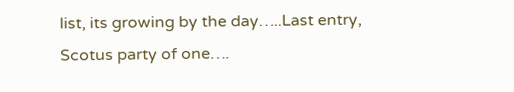list, its growing by the day…..Last entry, Scotus party of one….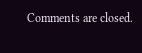Comments are closed.